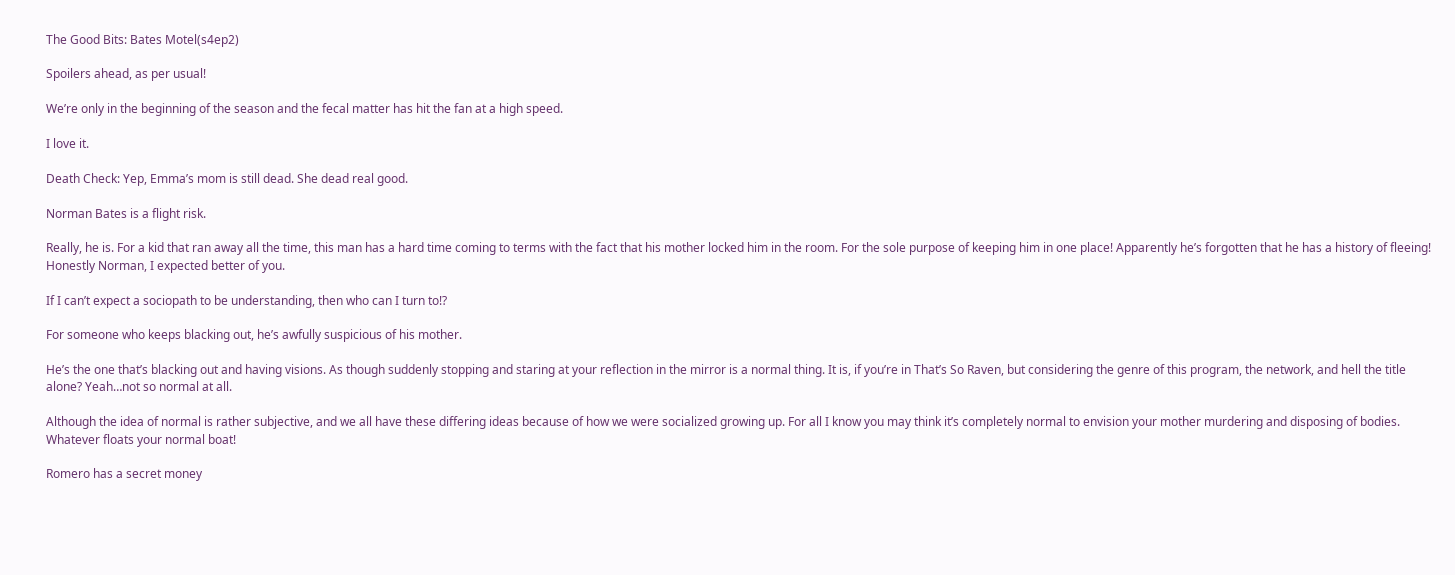The Good Bits: Bates Motel(s4ep2)

Spoilers ahead, as per usual!

We’re only in the beginning of the season and the fecal matter has hit the fan at a high speed.

I love it.

Death Check: Yep, Emma’s mom is still dead. She dead real good.

Norman Bates is a flight risk.

Really, he is. For a kid that ran away all the time, this man has a hard time coming to terms with the fact that his mother locked him in the room. For the sole purpose of keeping him in one place! Apparently he’s forgotten that he has a history of fleeing! Honestly Norman, I expected better of you.

If I can’t expect a sociopath to be understanding, then who can I turn to!?

For someone who keeps blacking out, he’s awfully suspicious of his mother.

He’s the one that’s blacking out and having visions. As though suddenly stopping and staring at your reflection in the mirror is a normal thing. It is, if you’re in That’s So Raven, but considering the genre of this program, the network, and hell the title alone? Yeah…not so normal at all.

Although the idea of normal is rather subjective, and we all have these differing ideas because of how we were socialized growing up. For all I know you may think it’s completely normal to envision your mother murdering and disposing of bodies. Whatever floats your normal boat!

Romero has a secret money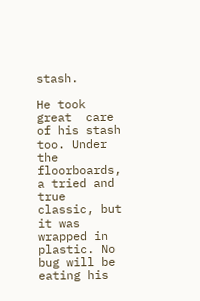stash.

He took great  care of his stash too. Under the floorboards, a tried and true classic, but it was wrapped in plastic. No bug will be eating his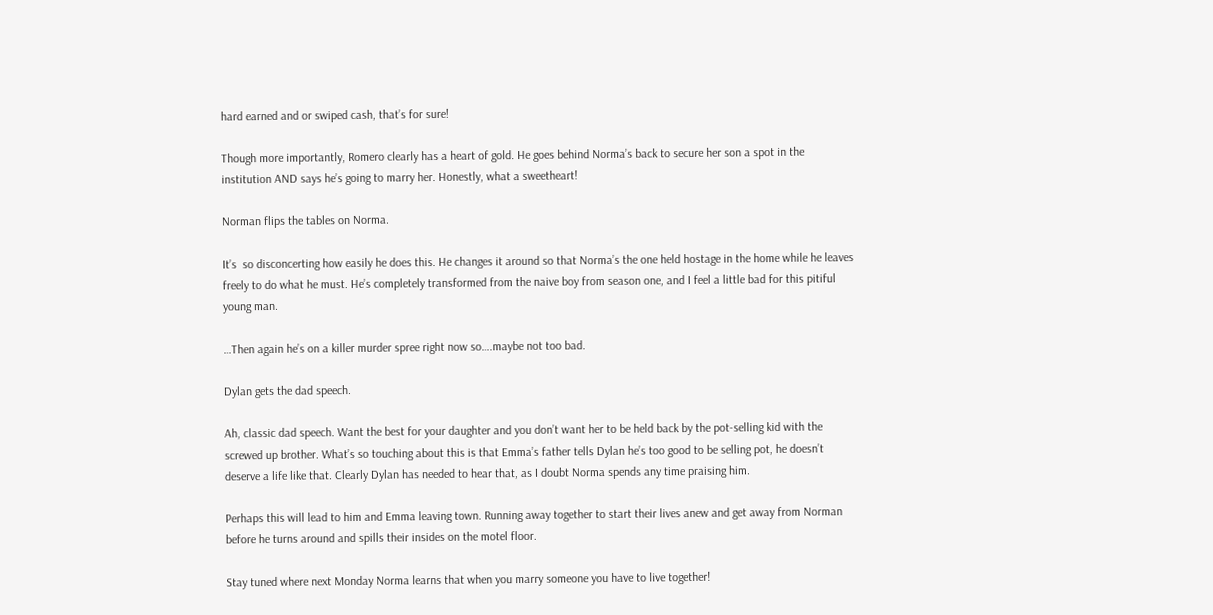hard earned and or swiped cash, that’s for sure!

Though more importantly, Romero clearly has a heart of gold. He goes behind Norma’s back to secure her son a spot in the institution AND says he’s going to marry her. Honestly, what a sweetheart!

Norman flips the tables on Norma.

It’s  so disconcerting how easily he does this. He changes it around so that Norma’s the one held hostage in the home while he leaves freely to do what he must. He’s completely transformed from the naive boy from season one, and I feel a little bad for this pitiful young man.

…Then again he’s on a killer murder spree right now so….maybe not too bad.

Dylan gets the dad speech.

Ah, classic dad speech. Want the best for your daughter and you don’t want her to be held back by the pot-selling kid with the screwed up brother. What’s so touching about this is that Emma’s father tells Dylan he’s too good to be selling pot, he doesn’t deserve a life like that. Clearly Dylan has needed to hear that, as I doubt Norma spends any time praising him.

Perhaps this will lead to him and Emma leaving town. Running away together to start their lives anew and get away from Norman before he turns around and spills their insides on the motel floor.

Stay tuned where next Monday Norma learns that when you marry someone you have to live together!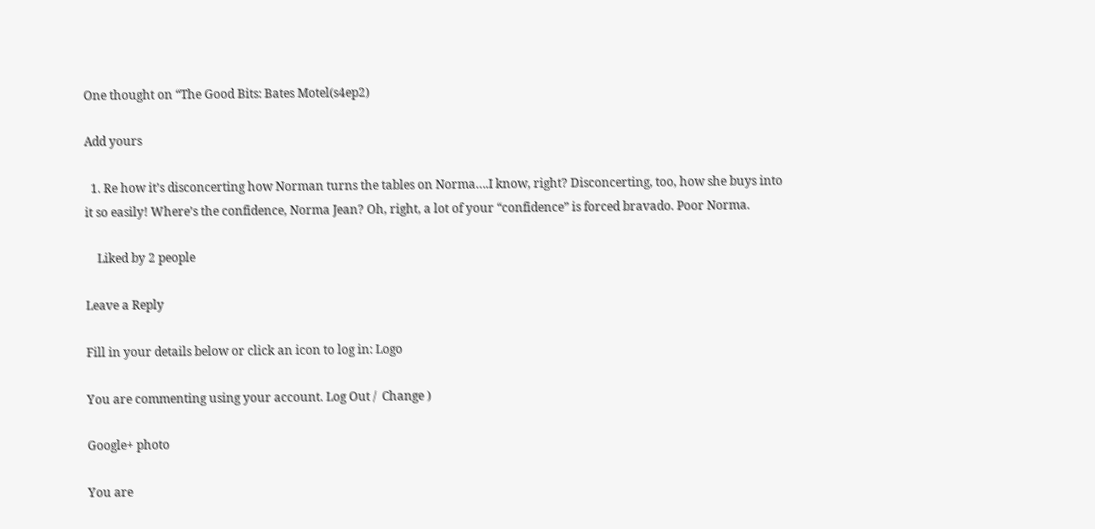One thought on “The Good Bits: Bates Motel(s4ep2)

Add yours

  1. Re how it’s disconcerting how Norman turns the tables on Norma….I know, right? Disconcerting, too, how she buys into it so easily! Where’s the confidence, Norma Jean? Oh, right, a lot of your “confidence” is forced bravado. Poor Norma.

    Liked by 2 people

Leave a Reply

Fill in your details below or click an icon to log in: Logo

You are commenting using your account. Log Out /  Change )

Google+ photo

You are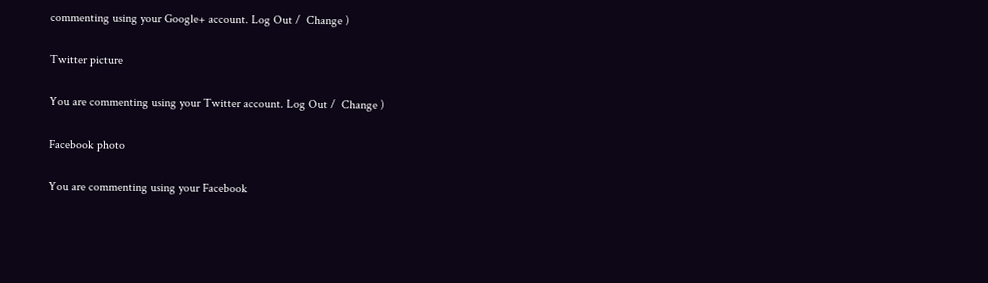commenting using your Google+ account. Log Out /  Change )

Twitter picture

You are commenting using your Twitter account. Log Out /  Change )

Facebook photo

You are commenting using your Facebook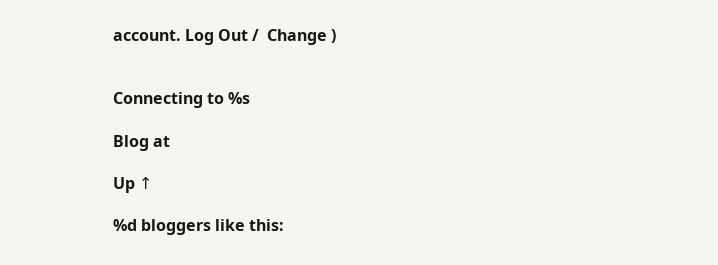account. Log Out /  Change )


Connecting to %s

Blog at

Up ↑

%d bloggers like this: